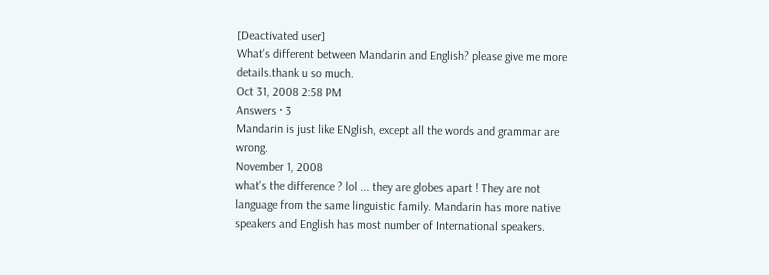[Deactivated user]
What's different between Mandarin and English? please give me more details.thank u so much.
Oct 31, 2008 2:58 PM
Answers · 3
Mandarin is just like ENglish, except all the words and grammar are wrong.
November 1, 2008
what's the difference ? lol ... they are globes apart ! They are not language from the same linguistic family. Mandarin has more native speakers and English has most number of International speakers.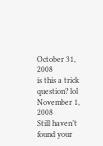October 31, 2008
is this a trick question? lol
November 1, 2008
Still haven’t found your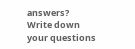answers?
Write down your questions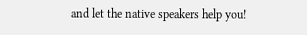and let the native speakers help you!